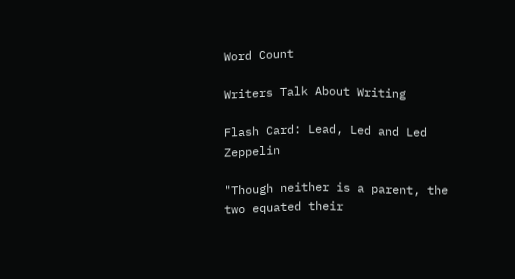Word Count

Writers Talk About Writing

Flash Card: Lead, Led and Led Zeppelin

"Though neither is a parent, the two equated their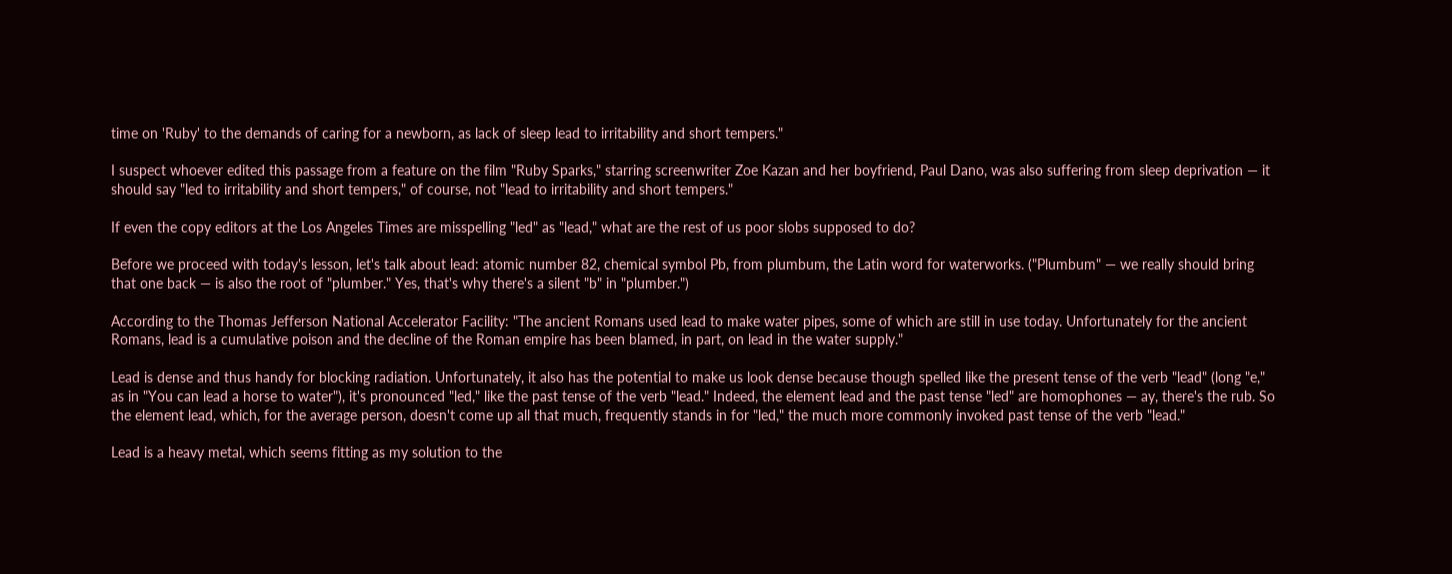time on 'Ruby' to the demands of caring for a newborn, as lack of sleep lead to irritability and short tempers."

I suspect whoever edited this passage from a feature on the film "Ruby Sparks," starring screenwriter Zoe Kazan and her boyfriend, Paul Dano, was also suffering from sleep deprivation — it should say "led to irritability and short tempers," of course, not "lead to irritability and short tempers."

If even the copy editors at the Los Angeles Times are misspelling "led" as "lead," what are the rest of us poor slobs supposed to do?

Before we proceed with today's lesson, let's talk about lead: atomic number 82, chemical symbol Pb, from plumbum, the Latin word for waterworks. ("Plumbum" — we really should bring that one back — is also the root of "plumber." Yes, that's why there's a silent "b" in "plumber.")

According to the Thomas Jefferson National Accelerator Facility: "The ancient Romans used lead to make water pipes, some of which are still in use today. Unfortunately for the ancient Romans, lead is a cumulative poison and the decline of the Roman empire has been blamed, in part, on lead in the water supply."

Lead is dense and thus handy for blocking radiation. Unfortunately, it also has the potential to make us look dense because though spelled like the present tense of the verb "lead" (long "e," as in "You can lead a horse to water"), it's pronounced "led," like the past tense of the verb "lead." Indeed, the element lead and the past tense "led" are homophones — ay, there's the rub. So the element lead, which, for the average person, doesn't come up all that much, frequently stands in for "led," the much more commonly invoked past tense of the verb "lead."

Lead is a heavy metal, which seems fitting as my solution to the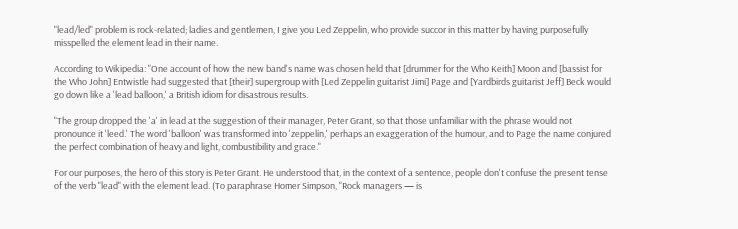"lead/led" problem is rock-related; ladies and gentlemen, I give you Led Zeppelin, who provide succor in this matter by having purposefully misspelled the element lead in their name.

According to Wikipedia: "One account of how the new band's name was chosen held that [drummer for the Who Keith] Moon and [bassist for the Who John] Entwistle had suggested that [their] supergroup with [Led Zeppelin guitarist Jimi] Page and [Yardbirds guitarist Jeff] Beck would go down like a 'lead balloon,' a British idiom for disastrous results.

"The group dropped the 'a' in lead at the suggestion of their manager, Peter Grant, so that those unfamiliar with the phrase would not pronounce it 'leed.' The word 'balloon' was transformed into 'zeppelin,' perhaps an exaggeration of the humour, and to Page the name conjured the perfect combination of heavy and light, combustibility and grace."

For our purposes, the hero of this story is Peter Grant. He understood that, in the context of a sentence, people don't confuse the present tense of the verb "lead" with the element lead. (To paraphrase Homer Simpson, "Rock managers — is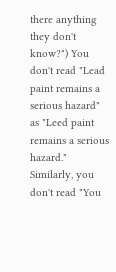there anything they don't know?") You don't read "Lead paint remains a serious hazard" as "Leed paint remains a serious hazard." Similarly, you don't read "You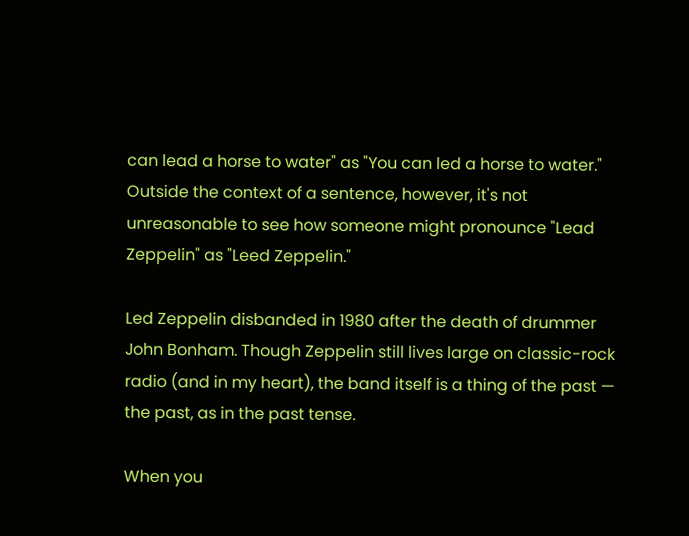can lead a horse to water" as "You can led a horse to water." Outside the context of a sentence, however, it's not unreasonable to see how someone might pronounce "Lead Zeppelin" as "Leed Zeppelin."

Led Zeppelin disbanded in 1980 after the death of drummer John Bonham. Though Zeppelin still lives large on classic-rock radio (and in my heart), the band itself is a thing of the past — the past, as in the past tense.

When you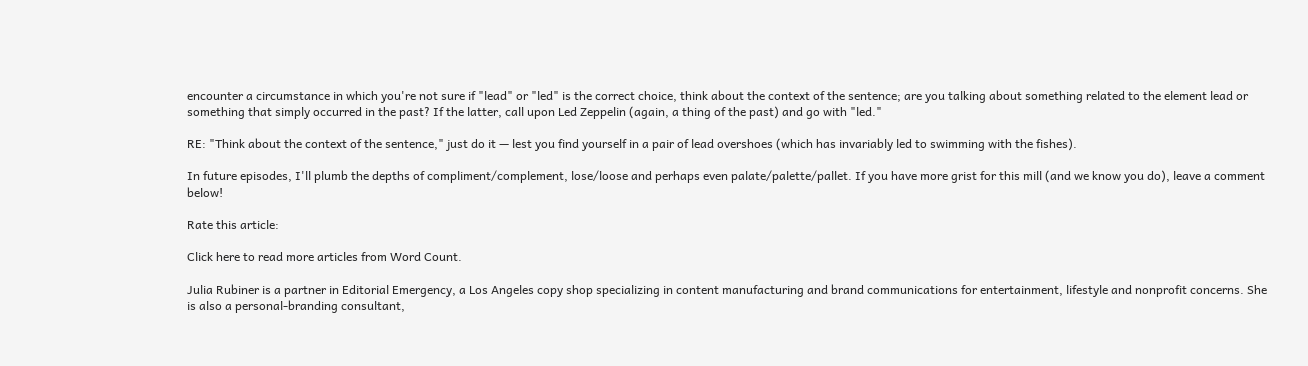encounter a circumstance in which you're not sure if "lead" or "led" is the correct choice, think about the context of the sentence; are you talking about something related to the element lead or something that simply occurred in the past? If the latter, call upon Led Zeppelin (again, a thing of the past) and go with "led."

RE: "Think about the context of the sentence," just do it — lest you find yourself in a pair of lead overshoes (which has invariably led to swimming with the fishes).

In future episodes, I'll plumb the depths of compliment/complement, lose/loose and perhaps even palate/palette/pallet. If you have more grist for this mill (and we know you do), leave a comment below!

Rate this article:

Click here to read more articles from Word Count.

Julia Rubiner is a partner in Editorial Emergency, a Los Angeles copy shop specializing in content manufacturing and brand communications for entertainment, lifestyle and nonprofit concerns. She is also a personal-branding consultant,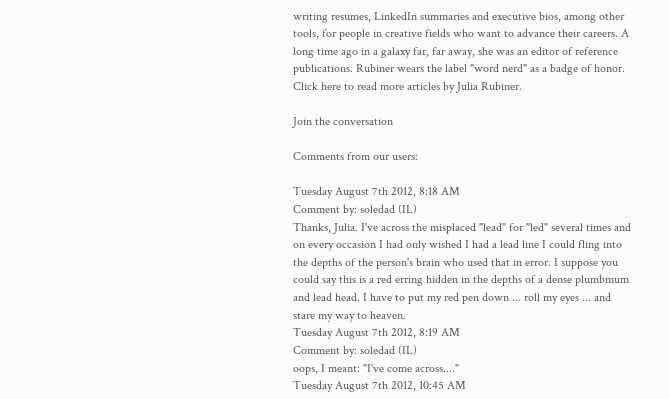writing resumes, LinkedIn summaries and executive bios, among other tools, for people in creative fields who want to advance their careers. A long time ago in a galaxy far, far away, she was an editor of reference publications. Rubiner wears the label "word nerd" as a badge of honor. Click here to read more articles by Julia Rubiner.

Join the conversation

Comments from our users:

Tuesday August 7th 2012, 8:18 AM
Comment by: soledad (IL)
Thanks, Julia. I've across the misplaced "lead" for "led" several times and on every occasion I had only wished I had a lead line I could fling into the depths of the person's brain who used that in error. I suppose you could say this is a red erring hidden in the depths of a dense plumbmum and lead head. I have to put my red pen down ... roll my eyes ... and stare my way to heaven.
Tuesday August 7th 2012, 8:19 AM
Comment by: soledad (IL)
oops, I meant: "I've come across...."
Tuesday August 7th 2012, 10:45 AM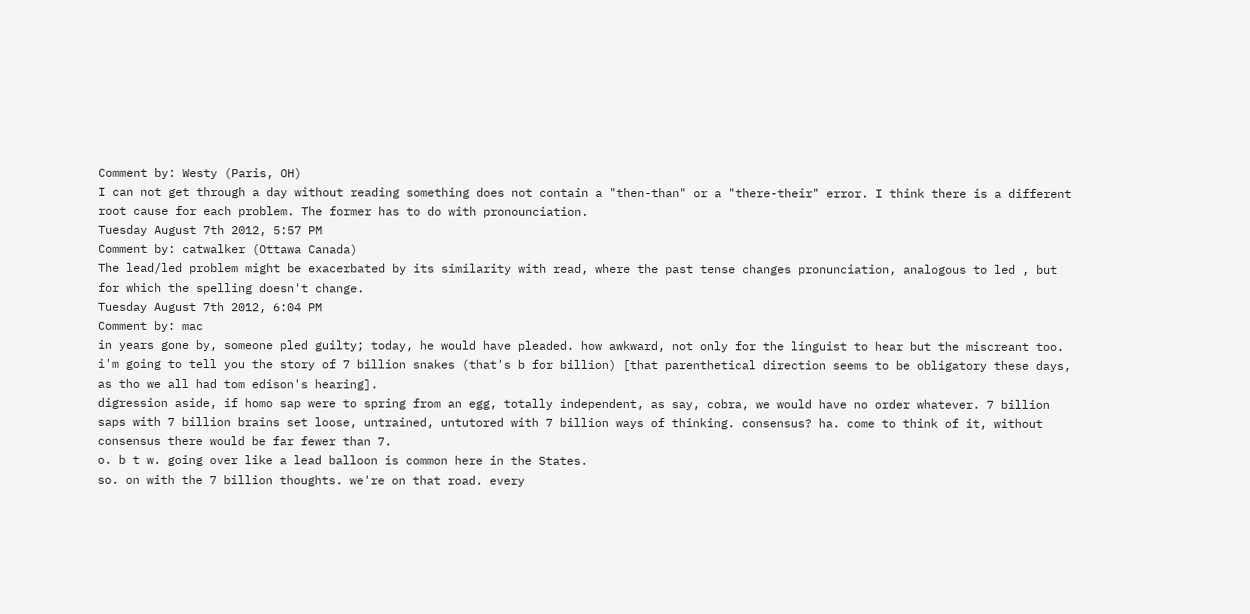Comment by: Westy (Paris, OH)
I can not get through a day without reading something does not contain a "then-than" or a "there-their" error. I think there is a different root cause for each problem. The former has to do with pronounciation.
Tuesday August 7th 2012, 5:57 PM
Comment by: catwalker (Ottawa Canada)
The lead/led problem might be exacerbated by its similarity with read, where the past tense changes pronunciation, analogous to led , but for which the spelling doesn't change.
Tuesday August 7th 2012, 6:04 PM
Comment by: mac
in years gone by, someone pled guilty; today, he would have pleaded. how awkward, not only for the linguist to hear but the miscreant too.
i'm going to tell you the story of 7 billion snakes (that's b for billion) [that parenthetical direction seems to be obligatory these days, as tho we all had tom edison's hearing].
digression aside, if homo sap were to spring from an egg, totally independent, as say, cobra, we would have no order whatever. 7 billion saps with 7 billion brains set loose, untrained, untutored with 7 billion ways of thinking. consensus? ha. come to think of it, without consensus there would be far fewer than 7.
o. b t w. going over like a lead balloon is common here in the States.
so. on with the 7 billion thoughts. we're on that road. every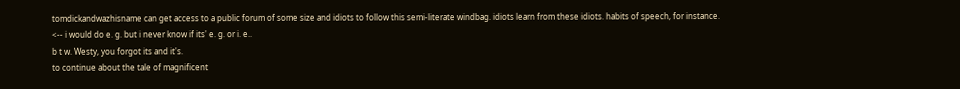tomdickandwazhisname can get access to a public forum of some size and idiots to follow this semi-literate windbag. idiots learn from these idiots. habits of speech, for instance. <-- i would do e. g. but i never know if its' e. g. or i. e..
b t w. Westy, you forgot its and it's.
to continue about the tale of magnificent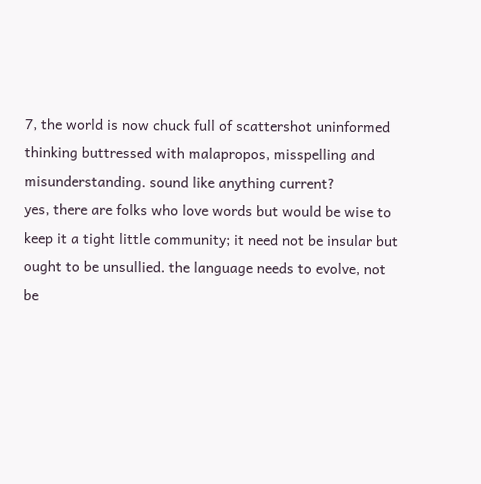7, the world is now chuck full of scattershot uninformed thinking buttressed with malapropos, misspelling and misunderstanding. sound like anything current?
yes, there are folks who love words but would be wise to keep it a tight little community; it need not be insular but ought to be unsullied. the language needs to evolve, not be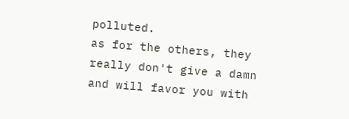polluted.
as for the others, they really don't give a damn and will favor you with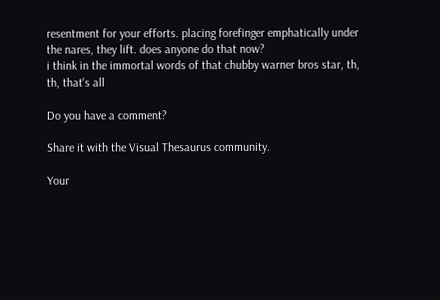resentment for your efforts. placing forefinger emphatically under the nares, they lift. does anyone do that now?
i think in the immortal words of that chubby warner bros star, th, th, that's all

Do you have a comment?

Share it with the Visual Thesaurus community.

Your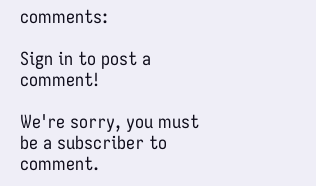comments:

Sign in to post a comment!

We're sorry, you must be a subscriber to comment.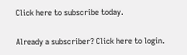Click here to subscribe today.

Already a subscriber? Click here to login.